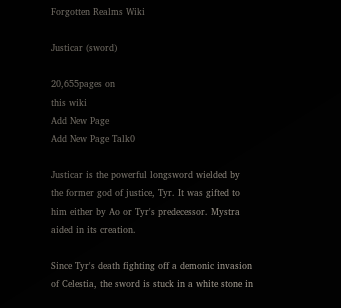Forgotten Realms Wiki

Justicar (sword)

20,655pages on
this wiki
Add New Page
Add New Page Talk0

Justicar is the powerful longsword wielded by the former god of justice, Tyr. It was gifted to him either by Ao or Tyr's predecessor. Mystra aided in its creation.

Since Tyr's death fighting off a demonic invasion of Celestia, the sword is stuck in a white stone in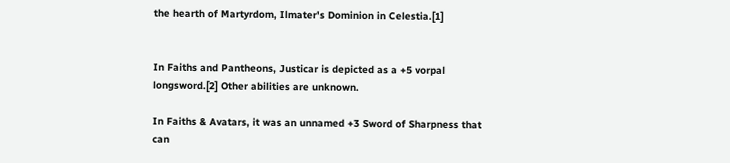the hearth of Martyrdom, Ilmater's Dominion in Celestia.[1]


In Faiths and Pantheons, Justicar is depicted as a +5 vorpal longsword.[2] Other abilities are unknown.

In Faiths & Avatars, it was an unnamed +3 Sword of Sharpness that can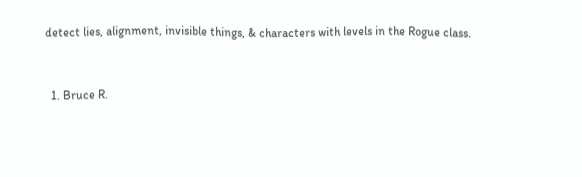detect lies, alignment, invisible things, & characters with levels in the Rogue class.


  1. Bruce R.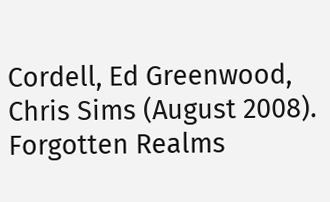Cordell, Ed Greenwood, Chris Sims (August 2008). Forgotten Realms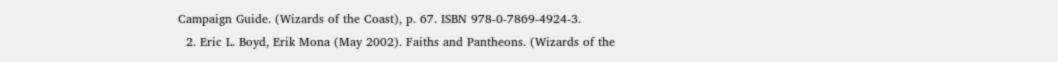Campaign Guide. (Wizards of the Coast), p. 67. ISBN 978-0-7869-4924-3.
  2. Eric L. Boyd, Erik Mona (May 2002). Faiths and Pantheons. (Wizards of the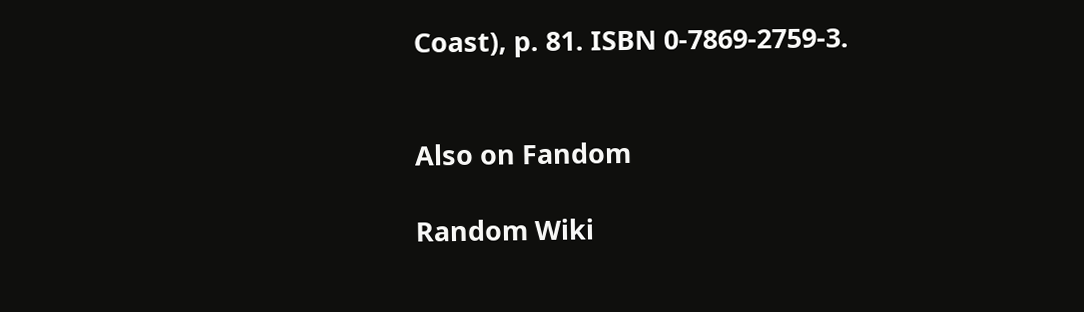Coast), p. 81. ISBN 0-7869-2759-3.


Also on Fandom

Random Wiki